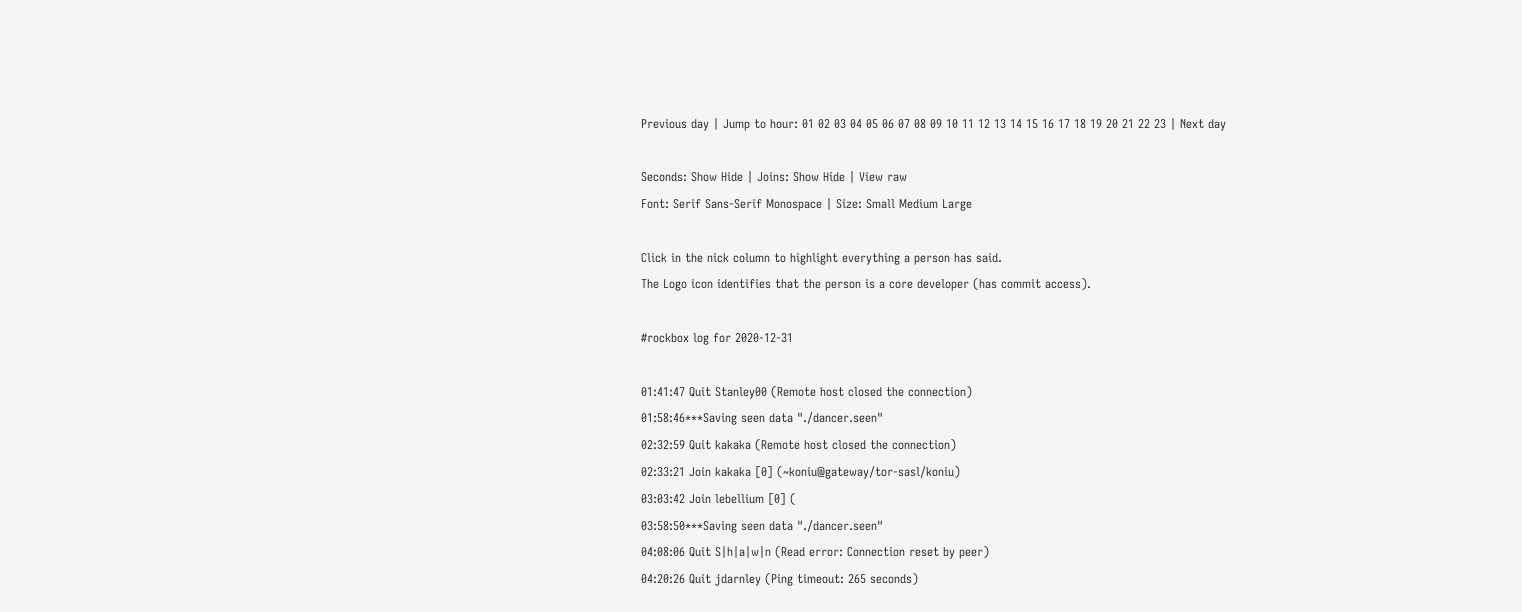Previous day | Jump to hour: 01 02 03 04 05 06 07 08 09 10 11 12 13 14 15 16 17 18 19 20 21 22 23 | Next day

Seconds: Show Hide | Joins: Show Hide | View raw
Font: Serif Sans-Serif Monospace | Size: Small Medium Large

Click in the nick column to highlight everything a person has said.
The Logo icon identifies that the person is a core developer (has commit access).

#rockbox log for 2020-12-31

01:41:47 Quit Stanley00 (Remote host closed the connection)
01:58:46***Saving seen data "./dancer.seen"
02:32:59 Quit kakaka (Remote host closed the connection)
02:33:21 Join kakaka [0] (~koniu@gateway/tor-sasl/koniu)
03:03:42 Join lebellium [0] (
03:58:50***Saving seen data "./dancer.seen"
04:08:06 Quit S|h|a|w|n (Read error: Connection reset by peer)
04:20:26 Quit jdarnley (Ping timeout: 265 seconds)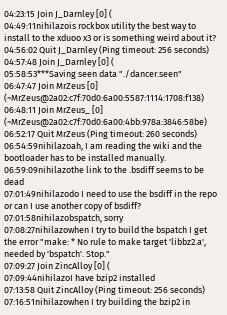04:23:15 Join J_Darnley [0] (
04:49:11nihilazois rockbox utility the best way to install to the xduoo x3 or is something weird about it?
04:56:02 Quit J_Darnley (Ping timeout: 256 seconds)
04:57:48 Join J_Darnley [0] (
05:58:53***Saving seen data "./dancer.seen"
06:47:47 Join MrZeus [0] (~MrZeus@2a02:c7f:70d0:6a00:5587:1114:1708:f138)
06:48:11 Join MrZeus_ [0] (~MrZeus@2a02:c7f:70d0:6a00:4bb:978a:3846:58be)
06:52:17 Quit MrZeus (Ping timeout: 260 seconds)
06:54:59nihilazoah, I am reading the wiki and the bootloader has to be installed manually.
06:59:09nihilazothe link to the .bsdiff seems to be dead
07:01:49nihilazodo I need to use the bsdiff in the repo or can I use another copy of bsdiff?
07:01:58nihilazobspatch, sorry
07:08:27nihilazowhen I try to build the bspatch I get the error "make: * No rule to make target 'libbz2.a', needed by 'bspatch'. Stop."
07:09:27 Join ZincAlloy [0] (
07:09:44nihilazoI have bzip2 installed
07:13:58 Quit ZincAlloy (Ping timeout: 256 seconds)
07:16:51nihilazowhen I try building the bzip2 in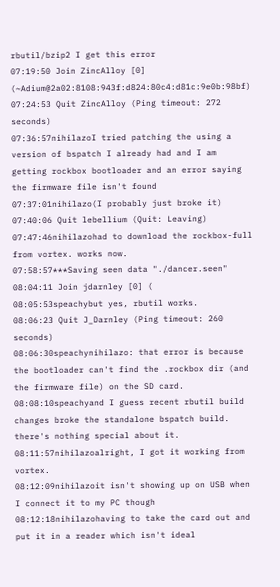rbutil/bzip2 I get this error
07:19:50 Join ZincAlloy [0] (~Adium@2a02:8108:943f:d824:80c4:d81c:9e0b:98bf)
07:24:53 Quit ZincAlloy (Ping timeout: 272 seconds)
07:36:57nihilazoI tried patching the using a version of bspatch I already had and I am getting rockbox bootloader and an error saying the firmware file isn't found
07:37:01nihilazo(I probably just broke it)
07:40:06 Quit lebellium (Quit: Leaving)
07:47:46nihilazohad to download the rockbox-full from vortex. works now.
07:58:57***Saving seen data "./dancer.seen"
08:04:11 Join jdarnley [0] (
08:05:53speachybut yes, rbutil works.
08:06:23 Quit J_Darnley (Ping timeout: 260 seconds)
08:06:30speachynihilazo: that error is because the bootloader can't find the .rockbox dir (and the firmware file) on the SD card.
08:08:10speachyand I guess recent rbutil build changes broke the standalone bspatch build. there's nothing special about it.
08:11:57nihilazoalright, I got it working from vortex.
08:12:09nihilazoit isn't showing up on USB when I connect it to my PC though
08:12:18nihilazohaving to take the card out and put it in a reader which isn't ideal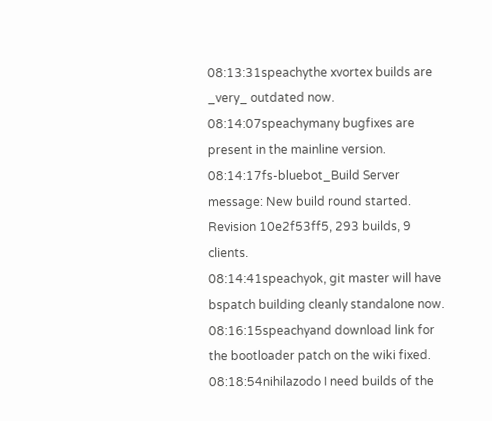08:13:31speachythe xvortex builds are _very_ outdated now.
08:14:07speachymany bugfixes are present in the mainline version.
08:14:17fs-bluebot_Build Server message: New build round started. Revision 10e2f53ff5, 293 builds, 9 clients.
08:14:41speachyok, git master will have bspatch building cleanly standalone now.
08:16:15speachyand download link for the bootloader patch on the wiki fixed.
08:18:54nihilazodo I need builds of the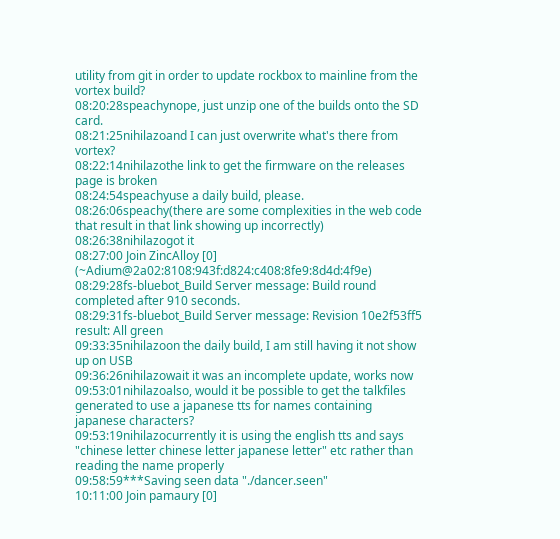utility from git in order to update rockbox to mainline from the vortex build?
08:20:28speachynope, just unzip one of the builds onto the SD card.
08:21:25nihilazoand I can just overwrite what's there from vortex?
08:22:14nihilazothe link to get the firmware on the releases page is broken
08:24:54speachyuse a daily build, please.
08:26:06speachy(there are some complexities in the web code that result in that link showing up incorrectly)
08:26:38nihilazogot it
08:27:00 Join ZincAlloy [0] (~Adium@2a02:8108:943f:d824:c408:8fe9:8d4d:4f9e)
08:29:28fs-bluebot_Build Server message: Build round completed after 910 seconds.
08:29:31fs-bluebot_Build Server message: Revision 10e2f53ff5 result: All green
09:33:35nihilazoon the daily build, I am still having it not show up on USB
09:36:26nihilazowait it was an incomplete update, works now
09:53:01nihilazoalso, would it be possible to get the talkfiles generated to use a japanese tts for names containing japanese characters?
09:53:19nihilazocurrently it is using the english tts and says "chinese letter chinese letter japanese letter" etc rather than reading the name properly
09:58:59***Saving seen data "./dancer.seen"
10:11:00 Join pamaury [0]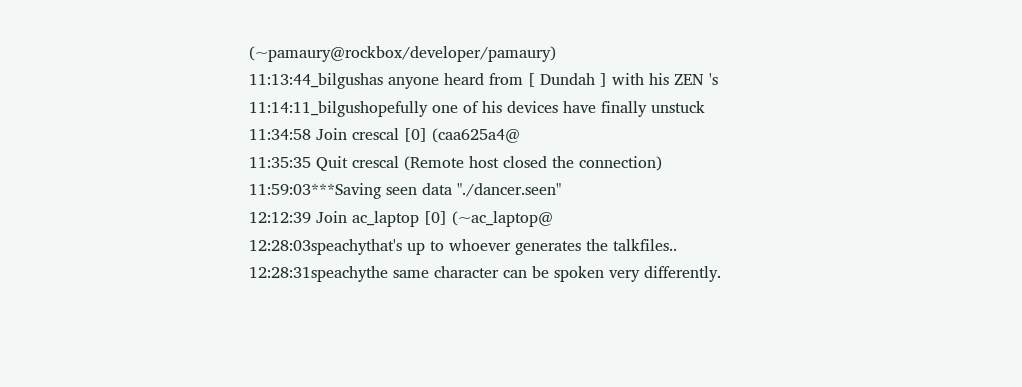(~pamaury@rockbox/developer/pamaury)
11:13:44_bilgushas anyone heard from [ Dundah ] with his ZEN 's
11:14:11_bilgushopefully one of his devices have finally unstuck
11:34:58 Join crescal [0] (caa625a4@
11:35:35 Quit crescal (Remote host closed the connection)
11:59:03***Saving seen data "./dancer.seen"
12:12:39 Join ac_laptop [0] (~ac_laptop@
12:28:03speachythat's up to whoever generates the talkfiles..
12:28:31speachythe same character can be spoken very differently.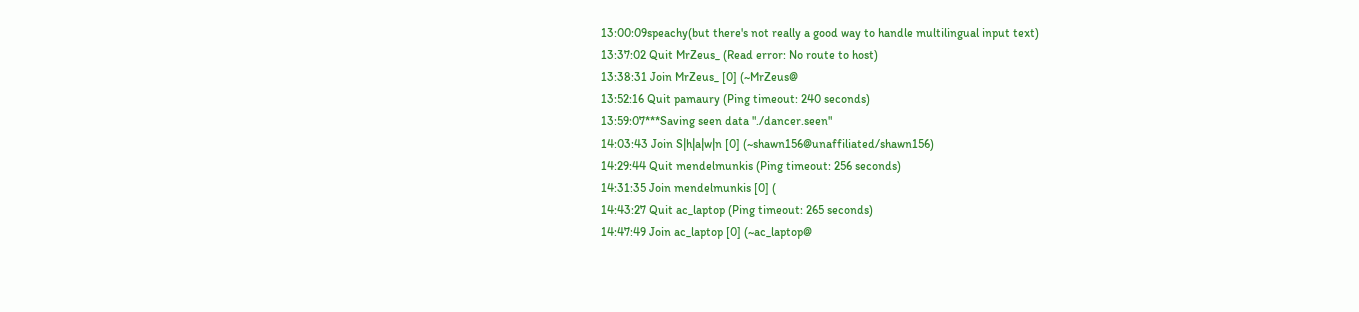13:00:09speachy(but there's not really a good way to handle multilingual input text)
13:37:02 Quit MrZeus_ (Read error: No route to host)
13:38:31 Join MrZeus_ [0] (~MrZeus@
13:52:16 Quit pamaury (Ping timeout: 240 seconds)
13:59:07***Saving seen data "./dancer.seen"
14:03:43 Join S|h|a|w|n [0] (~shawn156@unaffiliated/shawn156)
14:29:44 Quit mendelmunkis (Ping timeout: 256 seconds)
14:31:35 Join mendelmunkis [0] (
14:43:27 Quit ac_laptop (Ping timeout: 265 seconds)
14:47:49 Join ac_laptop [0] (~ac_laptop@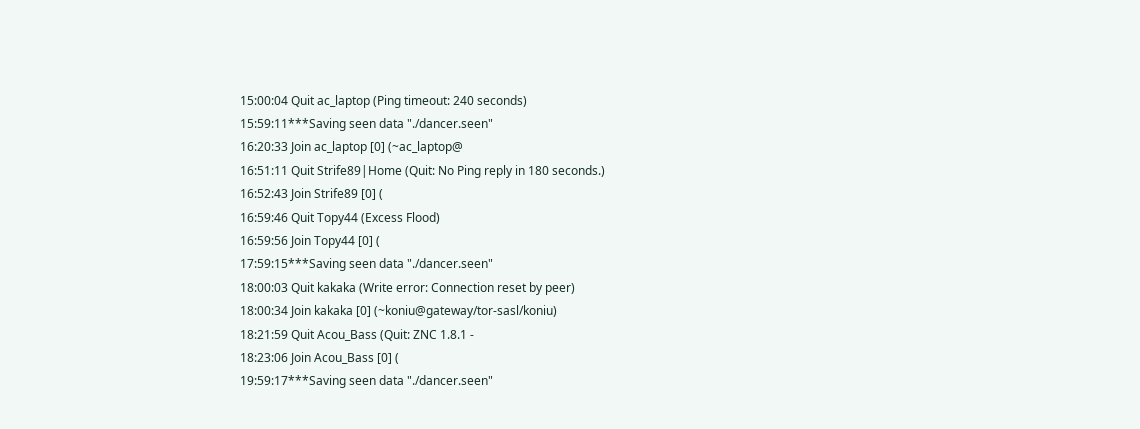15:00:04 Quit ac_laptop (Ping timeout: 240 seconds)
15:59:11***Saving seen data "./dancer.seen"
16:20:33 Join ac_laptop [0] (~ac_laptop@
16:51:11 Quit Strife89|Home (Quit: No Ping reply in 180 seconds.)
16:52:43 Join Strife89 [0] (
16:59:46 Quit Topy44 (Excess Flood)
16:59:56 Join Topy44 [0] (
17:59:15***Saving seen data "./dancer.seen"
18:00:03 Quit kakaka (Write error: Connection reset by peer)
18:00:34 Join kakaka [0] (~koniu@gateway/tor-sasl/koniu)
18:21:59 Quit Acou_Bass (Quit: ZNC 1.8.1 -
18:23:06 Join Acou_Bass [0] (
19:59:17***Saving seen data "./dancer.seen"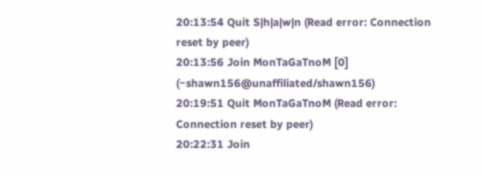20:13:54 Quit S|h|a|w|n (Read error: Connection reset by peer)
20:13:56 Join MonTaGaTnoM [0] (~shawn156@unaffiliated/shawn156)
20:19:51 Quit MonTaGaTnoM (Read error: Connection reset by peer)
20:22:31 Join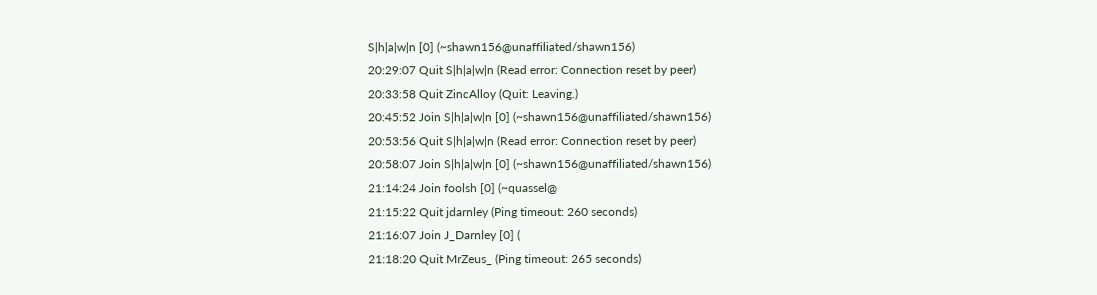S|h|a|w|n [0] (~shawn156@unaffiliated/shawn156)
20:29:07 Quit S|h|a|w|n (Read error: Connection reset by peer)
20:33:58 Quit ZincAlloy (Quit: Leaving.)
20:45:52 Join S|h|a|w|n [0] (~shawn156@unaffiliated/shawn156)
20:53:56 Quit S|h|a|w|n (Read error: Connection reset by peer)
20:58:07 Join S|h|a|w|n [0] (~shawn156@unaffiliated/shawn156)
21:14:24 Join foolsh [0] (~quassel@
21:15:22 Quit jdarnley (Ping timeout: 260 seconds)
21:16:07 Join J_Darnley [0] (
21:18:20 Quit MrZeus_ (Ping timeout: 265 seconds)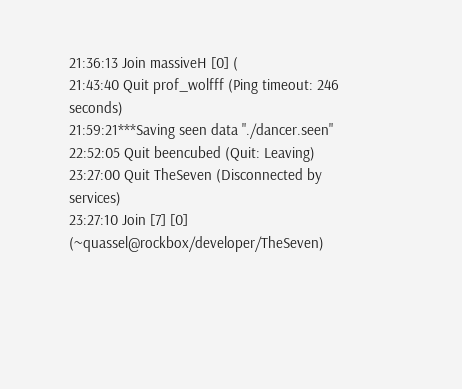21:36:13 Join massiveH [0] (
21:43:40 Quit prof_wolfff (Ping timeout: 246 seconds)
21:59:21***Saving seen data "./dancer.seen"
22:52:05 Quit beencubed (Quit: Leaving)
23:27:00 Quit TheSeven (Disconnected by services)
23:27:10 Join [7] [0] (~quassel@rockbox/developer/TheSeven)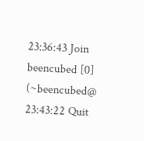23:36:43 Join beencubed [0] (~beencubed@
23:43:22 Quit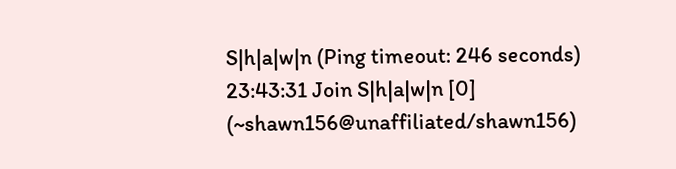S|h|a|w|n (Ping timeout: 246 seconds)
23:43:31 Join S|h|a|w|n [0] (~shawn156@unaffiliated/shawn156)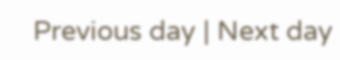Previous day | Next day